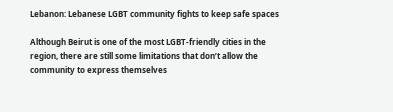Lebanon: Lebanese LGBT community fights to keep safe spaces

Although Beirut is one of the most LGBT-friendly cities in the region, there are still some limitations that don’t allow the community to express themselves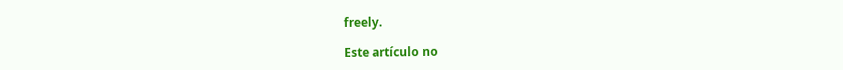freely.

Este artículo no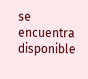se encuentra disponible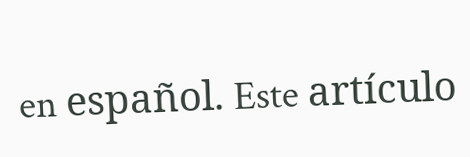en español. Este artículo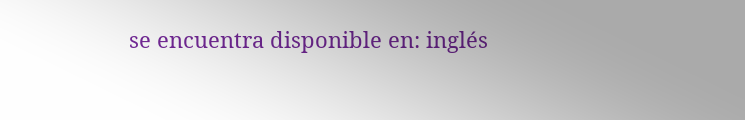se encuentra disponible en: inglés